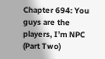Chapter 694: You guys are the players, I’m NPC (Part Two)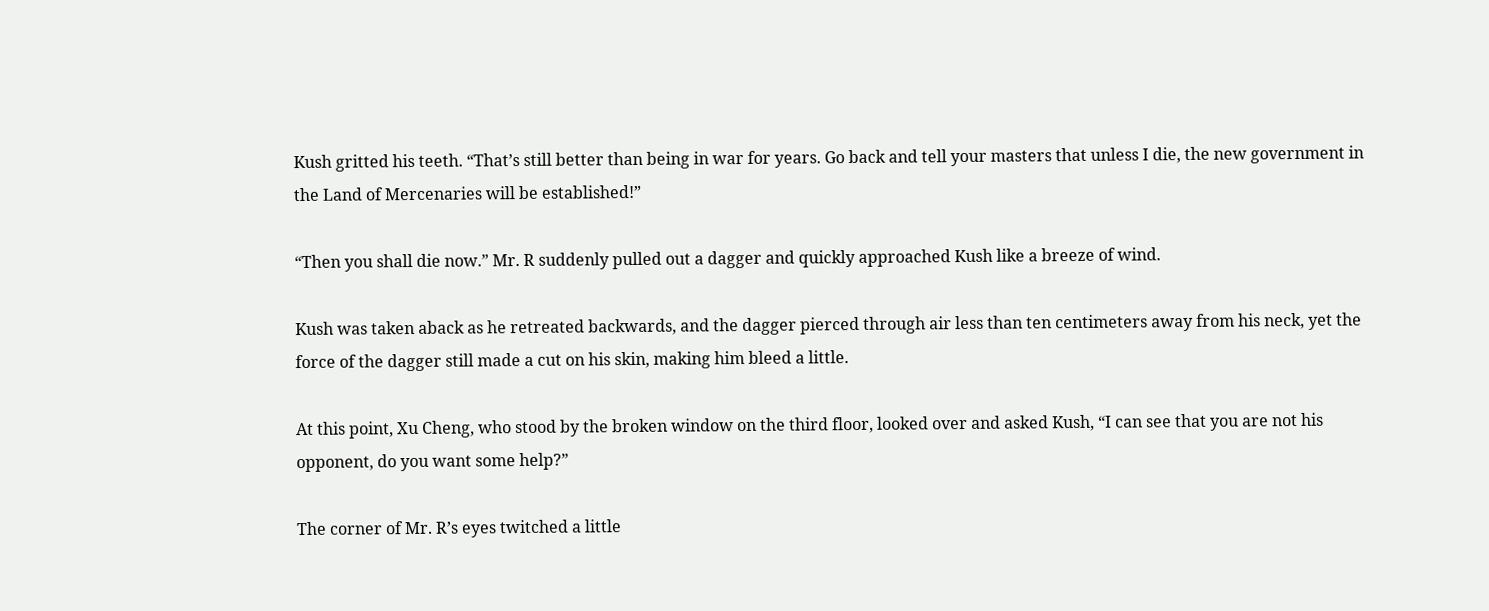Kush gritted his teeth. “That’s still better than being in war for years. Go back and tell your masters that unless I die, the new government in the Land of Mercenaries will be established!”

“Then you shall die now.” Mr. R suddenly pulled out a dagger and quickly approached Kush like a breeze of wind.

Kush was taken aback as he retreated backwards, and the dagger pierced through air less than ten centimeters away from his neck, yet the force of the dagger still made a cut on his skin, making him bleed a little.

At this point, Xu Cheng, who stood by the broken window on the third floor, looked over and asked Kush, “I can see that you are not his opponent, do you want some help?”

The corner of Mr. R’s eyes twitched a little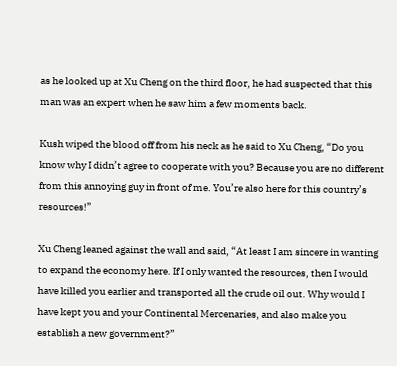as he looked up at Xu Cheng on the third floor, he had suspected that this man was an expert when he saw him a few moments back.

Kush wiped the blood off from his neck as he said to Xu Cheng, “Do you know why I didn’t agree to cooperate with you? Because you are no different from this annoying guy in front of me. You’re also here for this country’s resources!”

Xu Cheng leaned against the wall and said, “At least I am sincere in wanting to expand the economy here. If I only wanted the resources, then I would have killed you earlier and transported all the crude oil out. Why would I have kept you and your Continental Mercenaries, and also make you establish a new government?”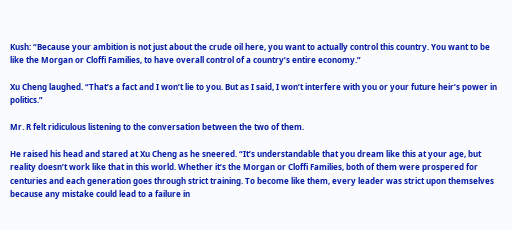Kush: “Because your ambition is not just about the crude oil here, you want to actually control this country. You want to be like the Morgan or Cloffi Families, to have overall control of a country’s entire economy.”

Xu Cheng laughed. “That’s a fact and I won’t lie to you. But as I said, I won’t interfere with you or your future heir’s power in politics.”

Mr. R felt ridiculous listening to the conversation between the two of them.

He raised his head and stared at Xu Cheng as he sneered. “It’s understandable that you dream like this at your age, but reality doesn’t work like that in this world. Whether it’s the Morgan or Cloffi Families, both of them were prospered for centuries and each generation goes through strict training. To become like them, every leader was strict upon themselves because any mistake could lead to a failure in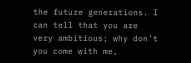the future generations. I can tell that you are very ambitious; why don’t you come with me,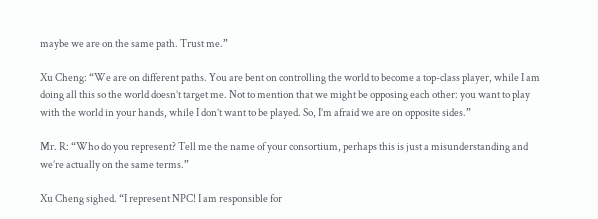maybe we are on the same path. Trust me.”

Xu Cheng: “We are on different paths. You are bent on controlling the world to become a top-class player, while I am doing all this so the world doesn’t target me. Not to mention that we might be opposing each other: you want to play with the world in your hands, while I don’t want to be played. So, I’m afraid we are on opposite sides.”

Mr. R: “Who do you represent? Tell me the name of your consortium, perhaps this is just a misunderstanding and we’re actually on the same terms.”

Xu Cheng sighed. “I represent NPC! I am responsible for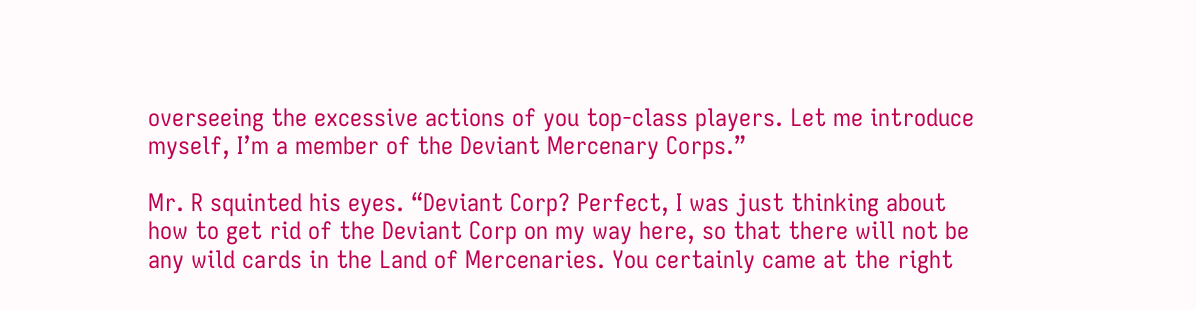overseeing the excessive actions of you top-class players. Let me introduce myself, I’m a member of the Deviant Mercenary Corps.”

Mr. R squinted his eyes. “Deviant Corp? Perfect, I was just thinking about how to get rid of the Deviant Corp on my way here, so that there will not be any wild cards in the Land of Mercenaries. You certainly came at the right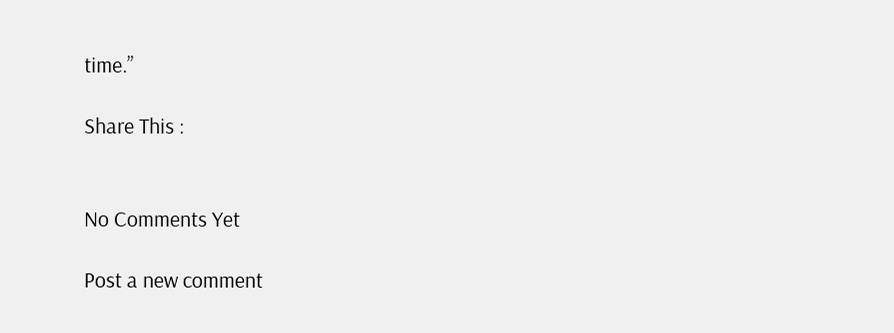time.”

Share This :


No Comments Yet

Post a new comment